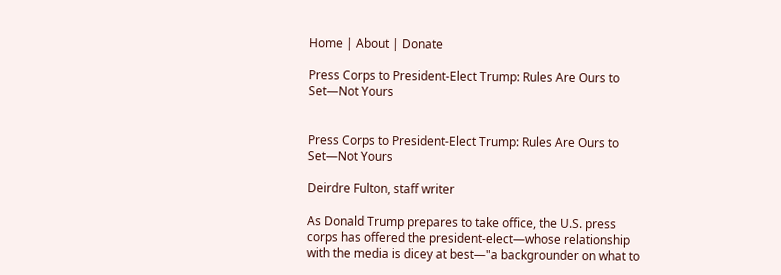Home | About | Donate

Press Corps to President-Elect Trump: Rules Are Ours to Set—Not Yours


Press Corps to President-Elect Trump: Rules Are Ours to Set—Not Yours

Deirdre Fulton, staff writer

As Donald Trump prepares to take office, the U.S. press corps has offered the president-elect—whose relationship with the media is dicey at best—"a backgrounder on what to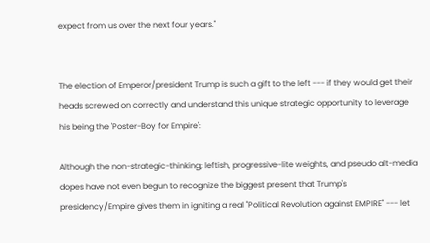expect from us over the next four years."


The election of Emperor/president Trump is such a gift to the left --- if they would get their heads screwed on correctly and understand this unique strategic opportunity to leverage his being the 'Poster-Boy for Empire':

Although the non-strategic-thinking; leftish, progressive-lite weights, and pseudo alt-media dopes have not even begun to recognize the biggest present that Trump's presidency/Empire gives them in igniting a real "Political Revolution against EMPIRE" --- let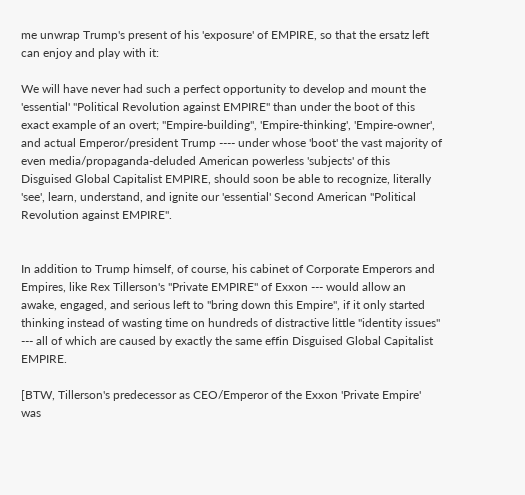me unwrap Trump's present of his 'exposure' of EMPIRE, so that the ersatz left can enjoy and play with it:

We will have never had such a perfect opportunity to develop and mount the 'essential' "Political Revolution against EMPIRE" than under the boot of this exact example of an overt; "Empire-building", 'Empire-thinking', 'Empire-owner', and actual Emperor/president Trump ---- under whose 'boot' the vast majority of even media/propaganda-deluded American powerless 'subjects' of this Disguised Global Capitalist EMPIRE, should soon be able to recognize, literally 'see', learn, understand, and ignite our 'essential' Second American "Political Revolution against EMPIRE".


In addition to Trump himself, of course, his cabinet of Corporate Emperors and Empires, like Rex Tillerson's "Private EMPIRE" of Exxon --- would allow an awake, engaged, and serious left to "bring down this Empire", if it only started thinking instead of wasting time on hundreds of distractive little "identity issues" --- all of which are caused by exactly the same effin Disguised Global Capitalist EMPIRE.

[BTW, Tillerson's predecessor as CEO/Emperor of the Exxon 'Private Empire' was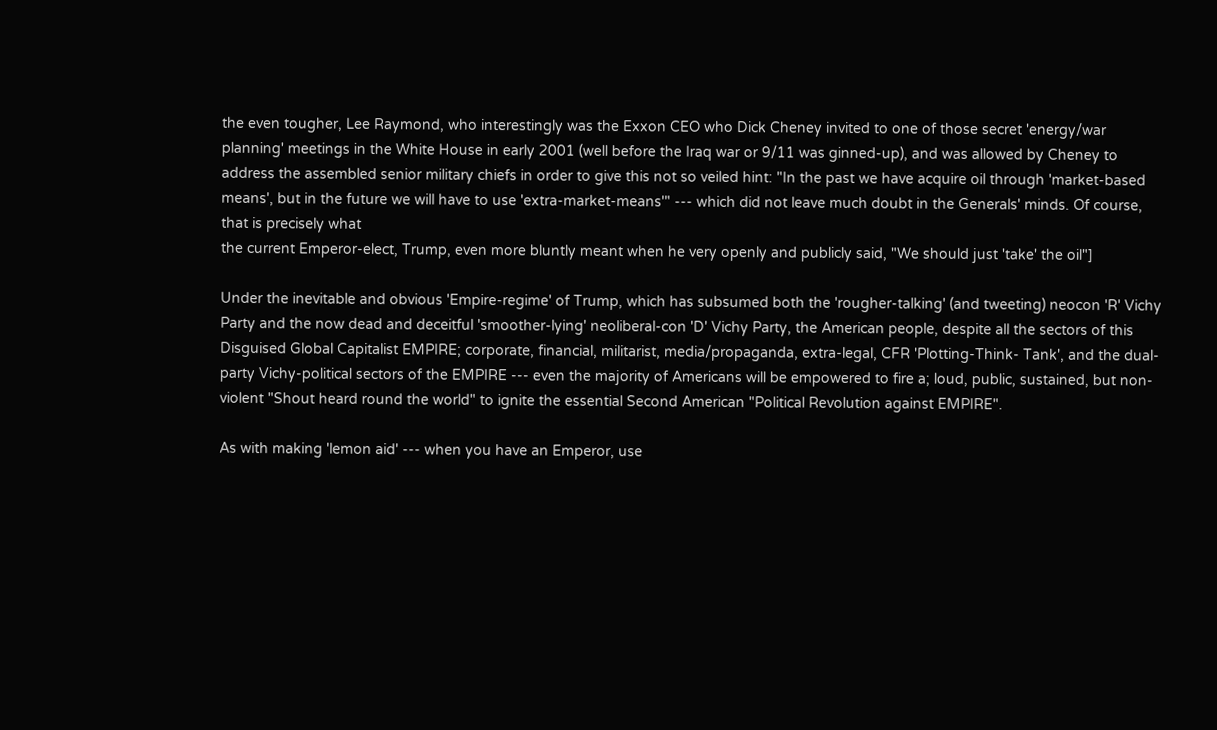the even tougher, Lee Raymond, who interestingly was the Exxon CEO who Dick Cheney invited to one of those secret 'energy/war planning' meetings in the White House in early 2001 (well before the Iraq war or 9/11 was ginned-up), and was allowed by Cheney to address the assembled senior military chiefs in order to give this not so veiled hint: "In the past we have acquire oil through 'market-based means', but in the future we will have to use 'extra-market-means'" --- which did not leave much doubt in the Generals' minds. Of course, that is precisely what
the current Emperor-elect, Trump, even more bluntly meant when he very openly and publicly said, "We should just 'take' the oil"]

Under the inevitable and obvious 'Empire-regime' of Trump, which has subsumed both the 'rougher-talking' (and tweeting) neocon 'R' Vichy Party and the now dead and deceitful 'smoother-lying' neoliberal-con 'D' Vichy Party, the American people, despite all the sectors of this Disguised Global Capitalist EMPIRE; corporate, financial, militarist, media/propaganda, extra-legal, CFR 'Plotting-Think- Tank', and the dual-party Vichy-political sectors of the EMPIRE --- even the majority of Americans will be empowered to fire a; loud, public, sustained, but non-violent "Shout heard round the world" to ignite the essential Second American "Political Revolution against EMPIRE".

As with making 'lemon aid' --- when you have an Emperor, use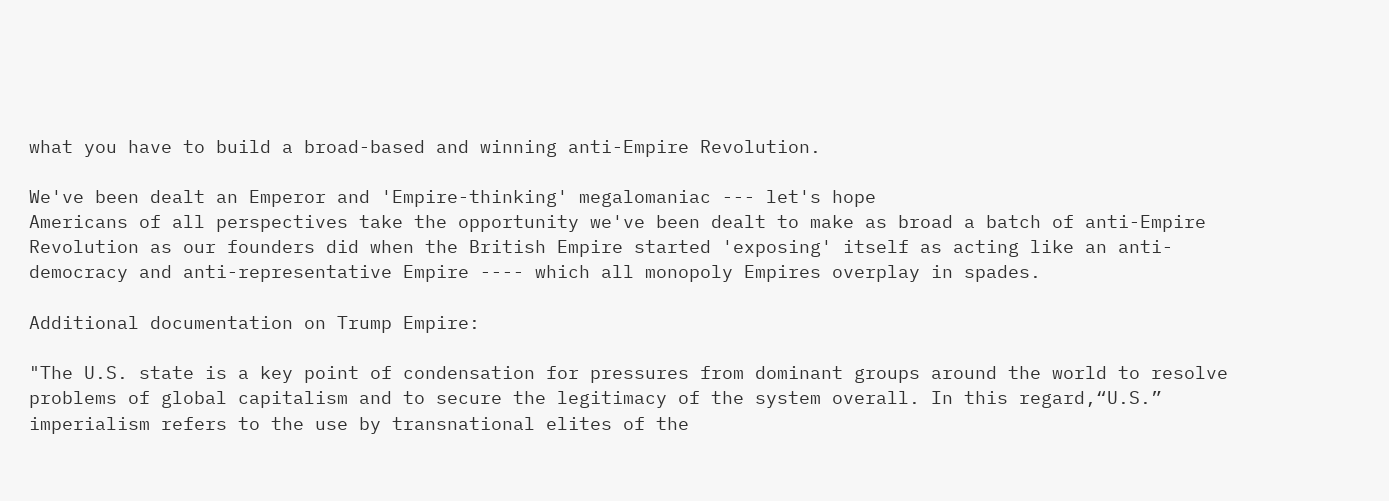what you have to build a broad-based and winning anti-Empire Revolution.

We've been dealt an Emperor and 'Empire-thinking' megalomaniac --- let's hope
Americans of all perspectives take the opportunity we've been dealt to make as broad a batch of anti-Empire Revolution as our founders did when the British Empire started 'exposing' itself as acting like an anti-democracy and anti-representative Empire ---- which all monopoly Empires overplay in spades.

Additional documentation on Trump Empire:

"The U.S. state is a key point of condensation for pressures from dominant groups around the world to resolve problems of global capitalism and to secure the legitimacy of the system overall. In this regard,“U.S.” imperialism refers to the use by transnational elites of the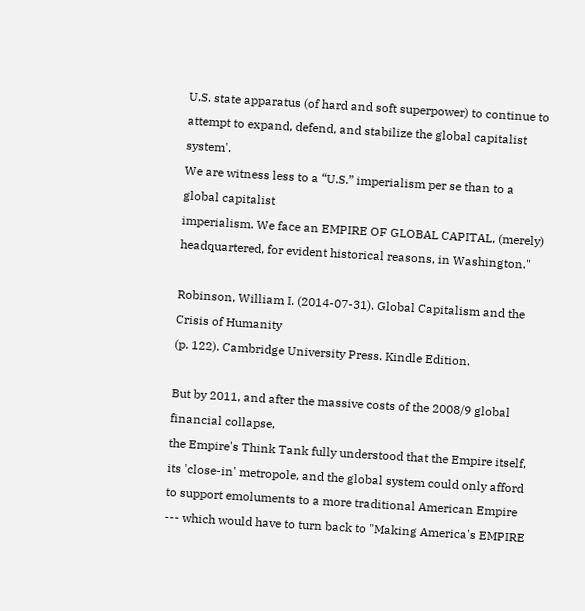U.S. state apparatus (of hard and soft superpower) to continue to attempt to expand, defend, and stabilize the global capitalist system'.
We are witness less to a “U.S.” imperialism per se than to a global capitalist
imperialism. We face an EMPIRE OF GLOBAL CAPITAL, (merely) headquartered, for evident historical reasons, in Washington."

Robinson, William I. (2014-07-31). Global Capitalism and the Crisis of Humanity
(p. 122). Cambridge University Press. Kindle Edition.

But by 2011, and after the massive costs of the 2008/9 global financial collapse,
the Empire's Think Tank fully understood that the Empire itself, its 'close-in' metropole, and the global system could only afford to support emoluments to a more traditional American Empire --- which would have to turn back to "Making America's EMPIRE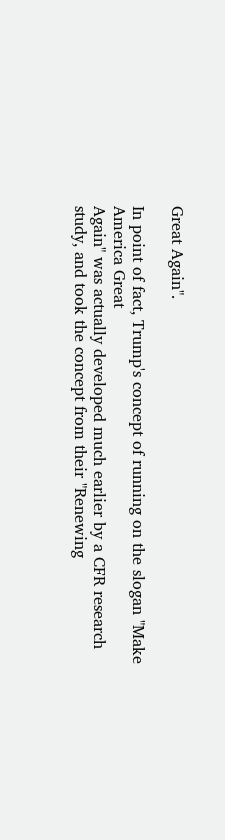Great Again".

In point of fact, Trump's concept of running on the slogan "Make America Great
Again" was actually developed much earlier by a CFR research study, and took the concept from their "Renewing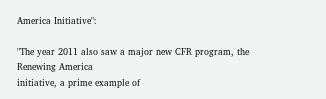America Initiative":

"The year 2011 also saw a major new CFR program, the Renewing America
initiative, a prime example of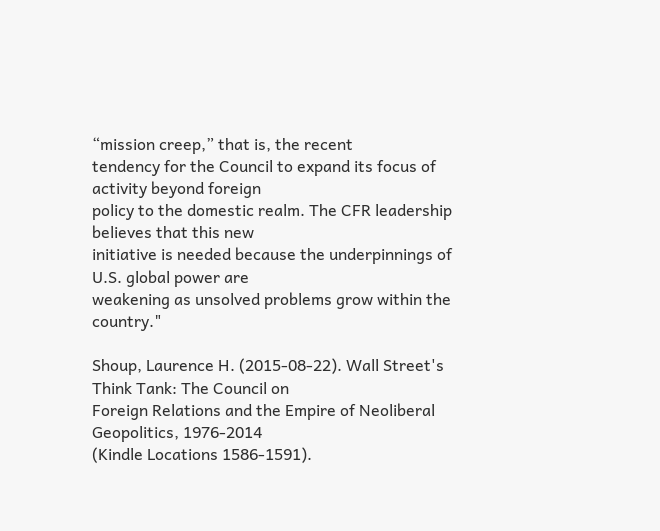“mission creep,” that is, the recent
tendency for the Council to expand its focus of activity beyond foreign
policy to the domestic realm. The CFR leadership believes that this new
initiative is needed because the underpinnings of U.S. global power are
weakening as unsolved problems grow within the country."

Shoup, Laurence H. (2015-08-22). Wall Street's Think Tank: The Council on
Foreign Relations and the Empire of Neoliberal Geopolitics, 1976-2014
(Kindle Locations 1586-1591).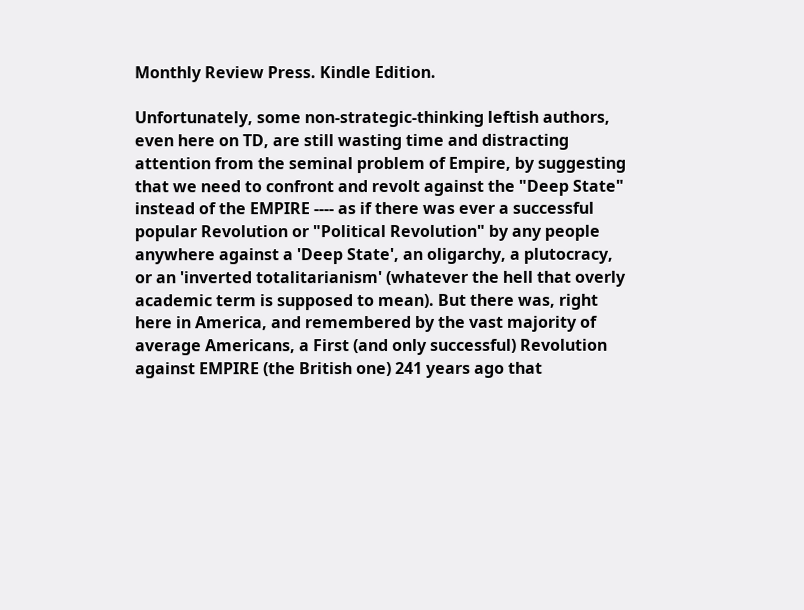Monthly Review Press. Kindle Edition.

Unfortunately, some non-strategic-thinking leftish authors, even here on TD, are still wasting time and distracting attention from the seminal problem of Empire, by suggesting that we need to confront and revolt against the "Deep State" instead of the EMPIRE ---- as if there was ever a successful popular Revolution or "Political Revolution" by any people anywhere against a 'Deep State', an oligarchy, a plutocracy, or an 'inverted totalitarianism' (whatever the hell that overly academic term is supposed to mean). But there was, right here in America, and remembered by the vast majority of average Americans, a First (and only successful) Revolution against EMPIRE (the British one) 241 years ago that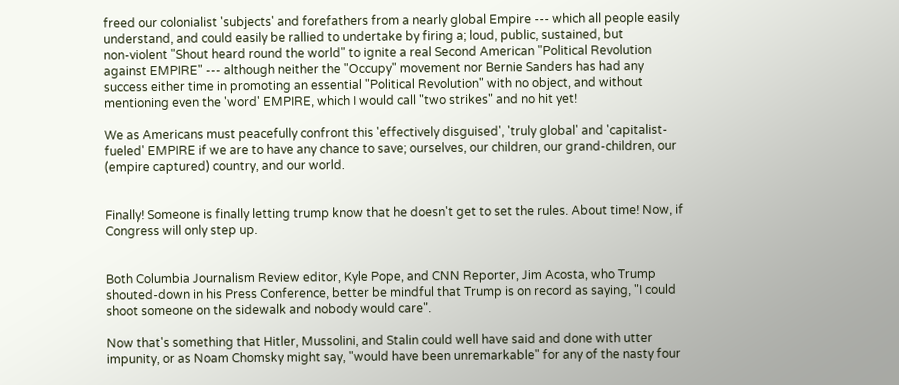freed our colonialist 'subjects' and forefathers from a nearly global Empire --- which all people easily understand, and could easily be rallied to undertake by firing a; loud, public, sustained, but
non-violent "Shout heard round the world" to ignite a real Second American "Political Revolution against EMPIRE" --- although neither the "Occupy" movement nor Bernie Sanders has had any success either time in promoting an essential "Political Revolution" with no object, and without mentioning even the 'word' EMPIRE, which I would call "two strikes" and no hit yet!

We as Americans must peacefully confront this 'effectively disguised', 'truly global' and 'capitalist-fueled' EMPIRE if we are to have any chance to save; ourselves, our children, our grand-children, our (empire captured) country, and our world.


Finally! Someone is finally letting trump know that he doesn't get to set the rules. About time! Now, if Congress will only step up.


Both Columbia Journalism Review editor, Kyle Pope, and CNN Reporter, Jim Acosta, who Trump shouted-down in his Press Conference, better be mindful that Trump is on record as saying, "I could shoot someone on the sidewalk and nobody would care".

Now that's something that Hitler, Mussolini, and Stalin could well have said and done with utter impunity, or as Noam Chomsky might say, "would have been unremarkable" for any of the nasty four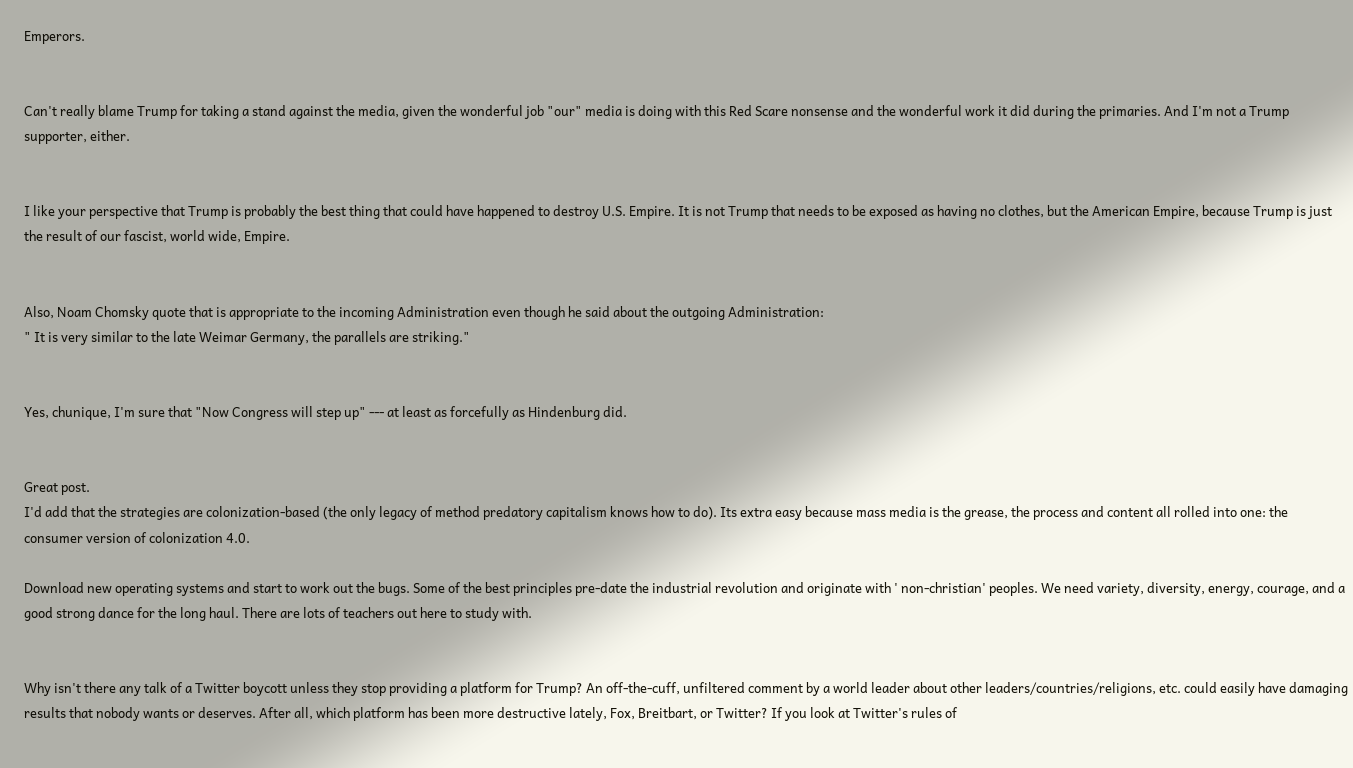Emperors.


Can't really blame Trump for taking a stand against the media, given the wonderful job "our" media is doing with this Red Scare nonsense and the wonderful work it did during the primaries. And I'm not a Trump supporter, either.


I like your perspective that Trump is probably the best thing that could have happened to destroy U.S. Empire. It is not Trump that needs to be exposed as having no clothes, but the American Empire, because Trump is just the result of our fascist, world wide, Empire.


Also, Noam Chomsky quote that is appropriate to the incoming Administration even though he said about the outgoing Administration:
" It is very similar to the late Weimar Germany, the parallels are striking."


Yes, chunique, I'm sure that "Now Congress will step up" --- at least as forcefully as Hindenburg did.


Great post.
I'd add that the strategies are colonization-based (the only legacy of method predatory capitalism knows how to do). Its extra easy because mass media is the grease, the process and content all rolled into one: the consumer version of colonization 4.0.

Download new operating systems and start to work out the bugs. Some of the best principles pre-date the industrial revolution and originate with ' non-christian' peoples. We need variety, diversity, energy, courage, and a good strong dance for the long haul. There are lots of teachers out here to study with.


Why isn't there any talk of a Twitter boycott unless they stop providing a platform for Trump? An off-the-cuff, unfiltered comment by a world leader about other leaders/countries/religions, etc. could easily have damaging results that nobody wants or deserves. After all, which platform has been more destructive lately, Fox, Breitbart, or Twitter? If you look at Twitter's rules of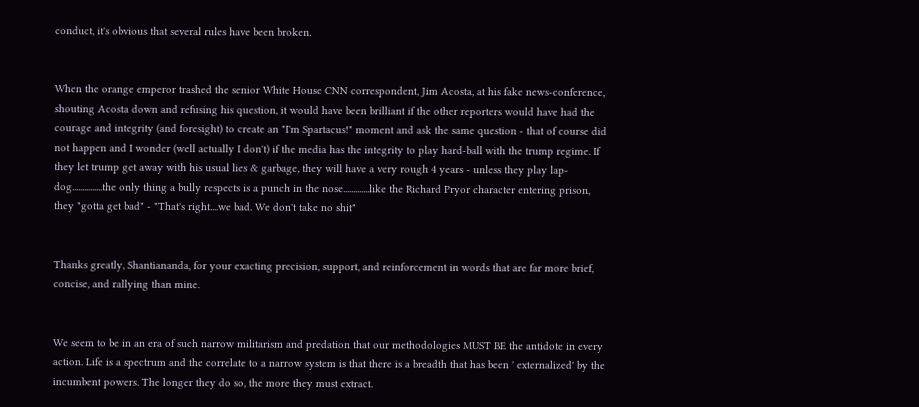conduct, it's obvious that several rules have been broken.


When the orange emperor trashed the senior White House CNN correspondent, Jim Acosta, at his fake news-conference, shouting Acosta down and refusing his question, it would have been brilliant if the other reporters would have had the courage and integrity (and foresight) to create an "I'm Spartacus!" moment and ask the same question - that of course did not happen and I wonder (well actually I don't) if the media has the integrity to play hard-ball with the trump regime. If they let trump get away with his usual lies & garbage, they will have a very rough 4 years - unless they play lap-dog...............the only thing a bully respects is a punch in the nose.............like the Richard Pryor character entering prison, they "gotta get bad" - "That's right....we bad. We don't take no shit"


Thanks greatly, Shantiananda, for your exacting precision, support, and reinforcement in words that are far more brief, concise, and rallying than mine.


We seem to be in an era of such narrow militarism and predation that our methodologies MUST BE the antidote in every action. Life is a spectrum and the correlate to a narrow system is that there is a breadth that has been ' externalized' by the incumbent powers. The longer they do so, the more they must extract.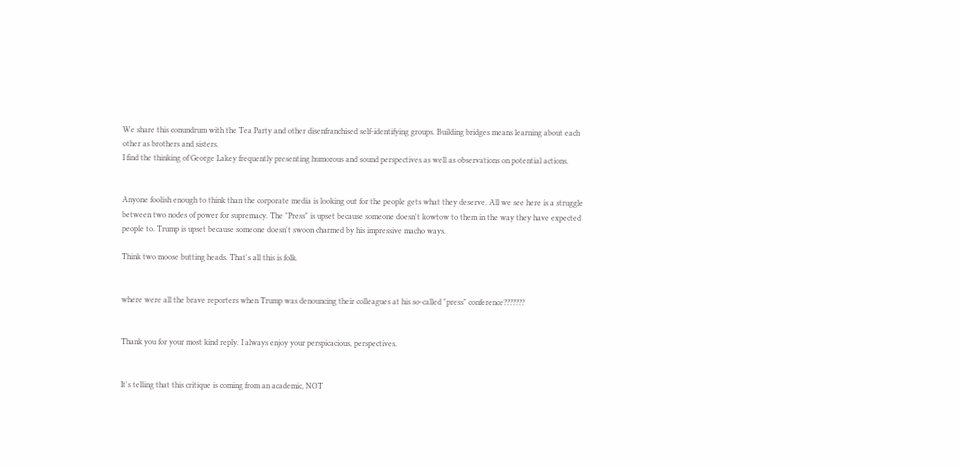We share this conundrum with the Tea Party and other disenfranchised self-identifying groups. Building bridges means learning about each other as brothers and sisters.
I find the thinking of George Lakey frequently presenting humorous and sound perspectives as well as observations on potential actions.


Anyone foolish enough to think than the corporate media is looking out for the people gets what they deserve. All we see here is a struggle between two nodes of power for supremacy. The "Press" is upset because someone doesn't kowtow to them in the way they have expected people to. Trump is upset because someone doesn't swoon charmed by his impressive macho ways.

Think two moose butting heads. That's all this is folk.


where were all the brave reporters when Trump was denouncing their colleagues at his so-called "press" conference???????


Thank you for your most kind reply. I always enjoy your perspicacious, perspectives.


It's telling that this critique is coming from an academic, NOT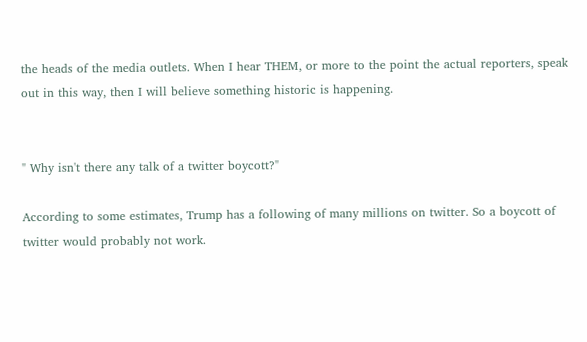the heads of the media outlets. When I hear THEM, or more to the point the actual reporters, speak out in this way, then I will believe something historic is happening.


" Why isn't there any talk of a twitter boycott?"

According to some estimates, Trump has a following of many millions on twitter. So a boycott of twitter would probably not work.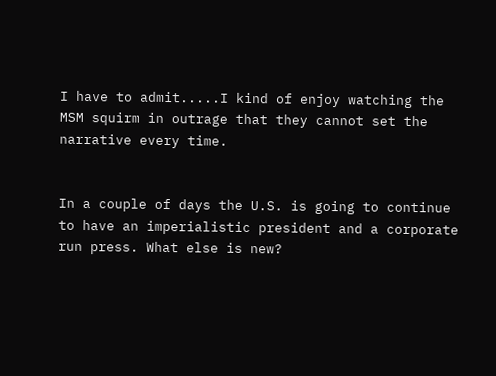I have to admit.....I kind of enjoy watching the MSM squirm in outrage that they cannot set the narrative every time.


In a couple of days the U.S. is going to continue to have an imperialistic president and a corporate run press. What else is new?